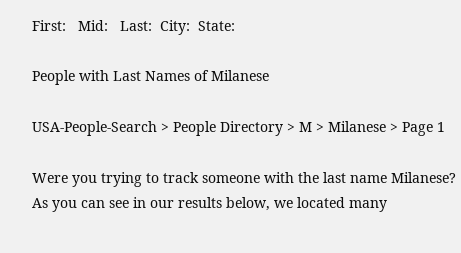First:   Mid:   Last:  City:  State:

People with Last Names of Milanese

USA-People-Search > People Directory > M > Milanese > Page 1

Were you trying to track someone with the last name Milanese? As you can see in our results below, we located many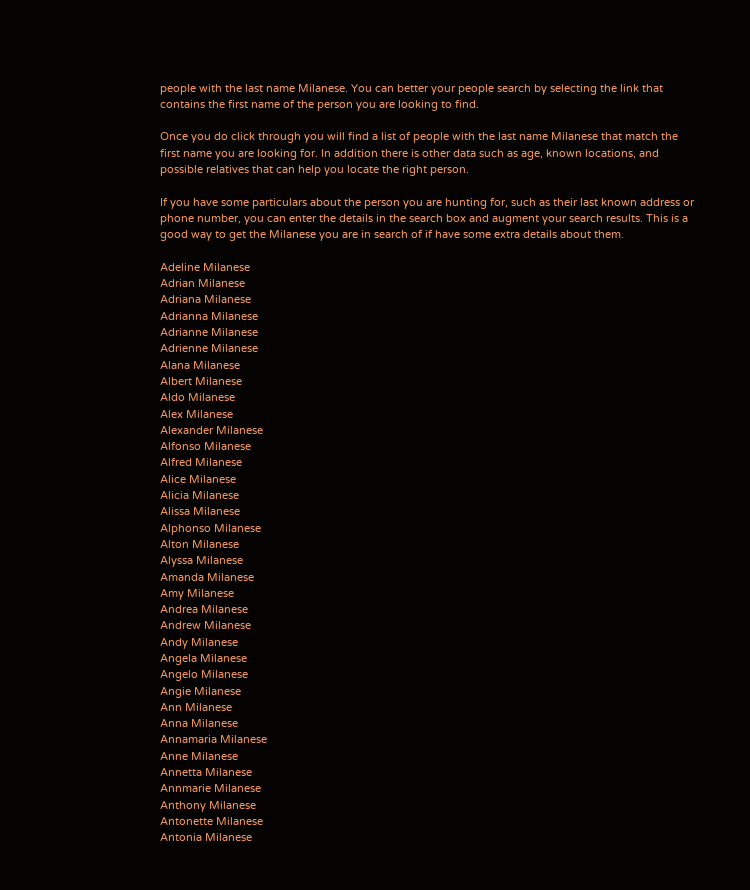people with the last name Milanese. You can better your people search by selecting the link that contains the first name of the person you are looking to find.

Once you do click through you will find a list of people with the last name Milanese that match the first name you are looking for. In addition there is other data such as age, known locations, and possible relatives that can help you locate the right person.

If you have some particulars about the person you are hunting for, such as their last known address or phone number, you can enter the details in the search box and augment your search results. This is a good way to get the Milanese you are in search of if have some extra details about them.

Adeline Milanese
Adrian Milanese
Adriana Milanese
Adrianna Milanese
Adrianne Milanese
Adrienne Milanese
Alana Milanese
Albert Milanese
Aldo Milanese
Alex Milanese
Alexander Milanese
Alfonso Milanese
Alfred Milanese
Alice Milanese
Alicia Milanese
Alissa Milanese
Alphonso Milanese
Alton Milanese
Alyssa Milanese
Amanda Milanese
Amy Milanese
Andrea Milanese
Andrew Milanese
Andy Milanese
Angela Milanese
Angelo Milanese
Angie Milanese
Ann Milanese
Anna Milanese
Annamaria Milanese
Anne Milanese
Annetta Milanese
Annmarie Milanese
Anthony Milanese
Antonette Milanese
Antonia Milanese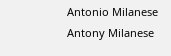Antonio Milanese
Antony Milanese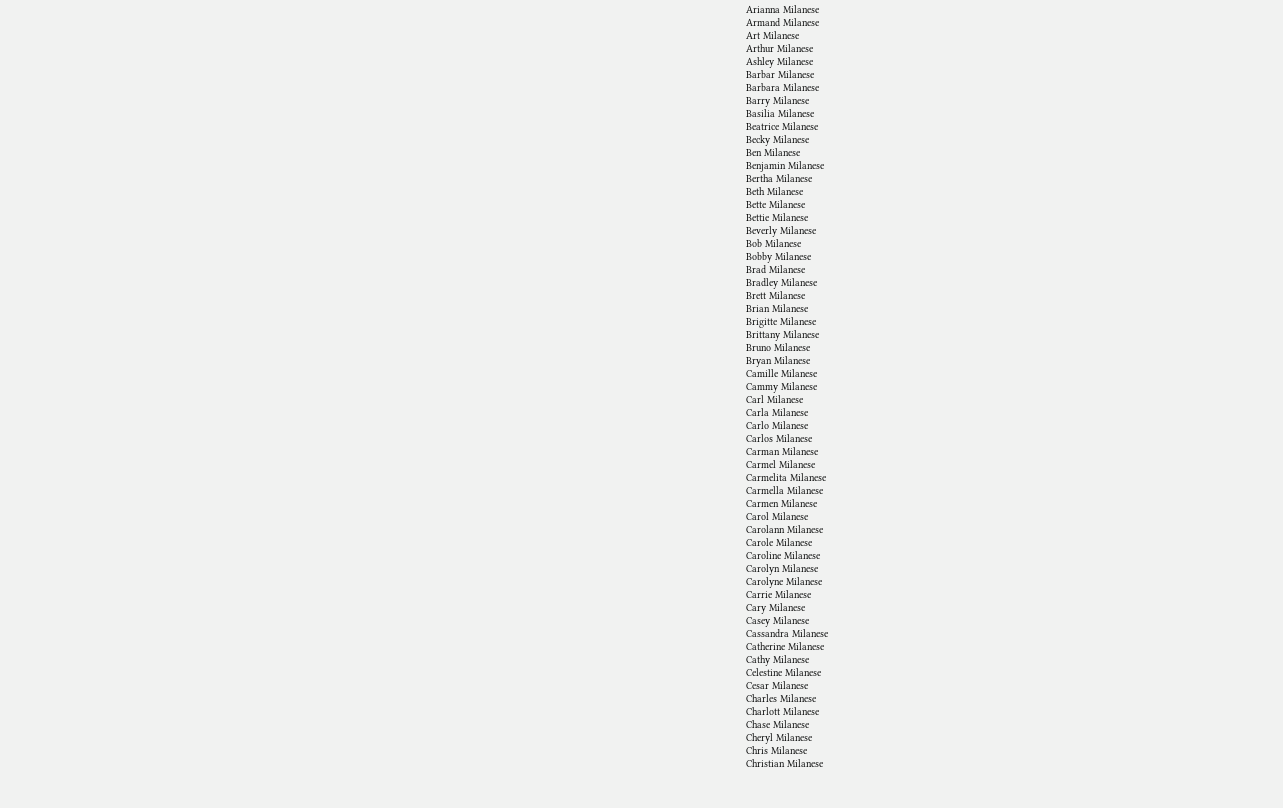Arianna Milanese
Armand Milanese
Art Milanese
Arthur Milanese
Ashley Milanese
Barbar Milanese
Barbara Milanese
Barry Milanese
Basilia Milanese
Beatrice Milanese
Becky Milanese
Ben Milanese
Benjamin Milanese
Bertha Milanese
Beth Milanese
Bette Milanese
Bettie Milanese
Beverly Milanese
Bob Milanese
Bobby Milanese
Brad Milanese
Bradley Milanese
Brett Milanese
Brian Milanese
Brigitte Milanese
Brittany Milanese
Bruno Milanese
Bryan Milanese
Camille Milanese
Cammy Milanese
Carl Milanese
Carla Milanese
Carlo Milanese
Carlos Milanese
Carman Milanese
Carmel Milanese
Carmelita Milanese
Carmella Milanese
Carmen Milanese
Carol Milanese
Carolann Milanese
Carole Milanese
Caroline Milanese
Carolyn Milanese
Carolyne Milanese
Carrie Milanese
Cary Milanese
Casey Milanese
Cassandra Milanese
Catherine Milanese
Cathy Milanese
Celestine Milanese
Cesar Milanese
Charles Milanese
Charlott Milanese
Chase Milanese
Cheryl Milanese
Chris Milanese
Christian Milanese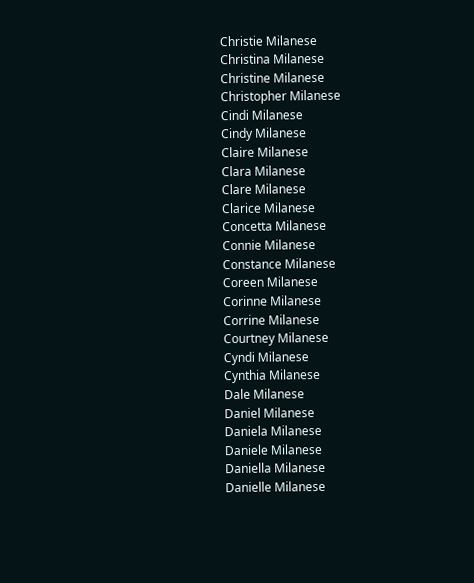Christie Milanese
Christina Milanese
Christine Milanese
Christopher Milanese
Cindi Milanese
Cindy Milanese
Claire Milanese
Clara Milanese
Clare Milanese
Clarice Milanese
Concetta Milanese
Connie Milanese
Constance Milanese
Coreen Milanese
Corinne Milanese
Corrine Milanese
Courtney Milanese
Cyndi Milanese
Cynthia Milanese
Dale Milanese
Daniel Milanese
Daniela Milanese
Daniele Milanese
Daniella Milanese
Danielle Milanese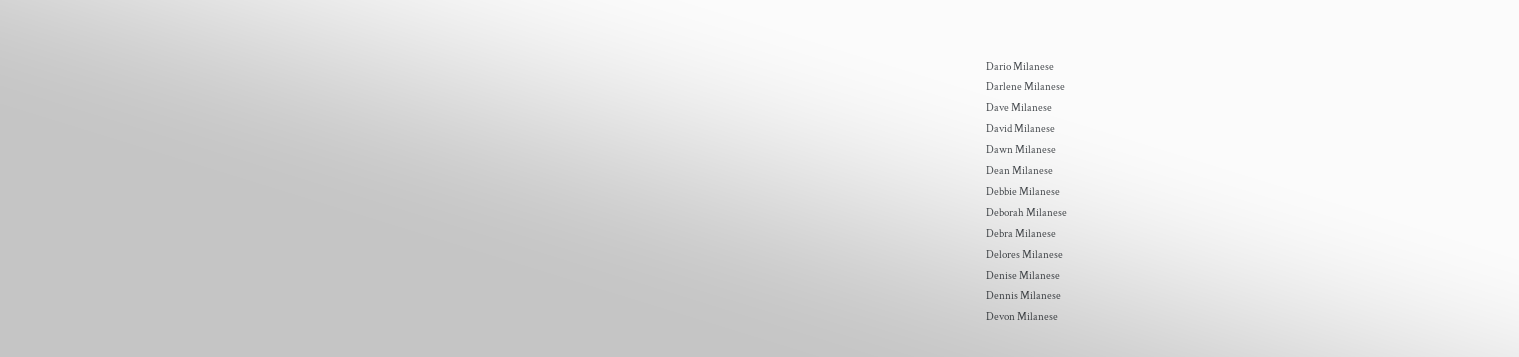Dario Milanese
Darlene Milanese
Dave Milanese
David Milanese
Dawn Milanese
Dean Milanese
Debbie Milanese
Deborah Milanese
Debra Milanese
Delores Milanese
Denise Milanese
Dennis Milanese
Devon Milanese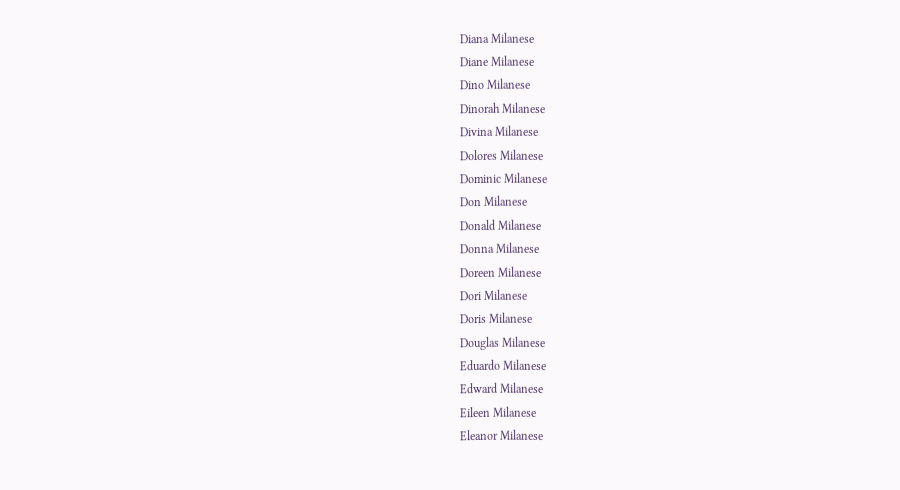Diana Milanese
Diane Milanese
Dino Milanese
Dinorah Milanese
Divina Milanese
Dolores Milanese
Dominic Milanese
Don Milanese
Donald Milanese
Donna Milanese
Doreen Milanese
Dori Milanese
Doris Milanese
Douglas Milanese
Eduardo Milanese
Edward Milanese
Eileen Milanese
Eleanor Milanese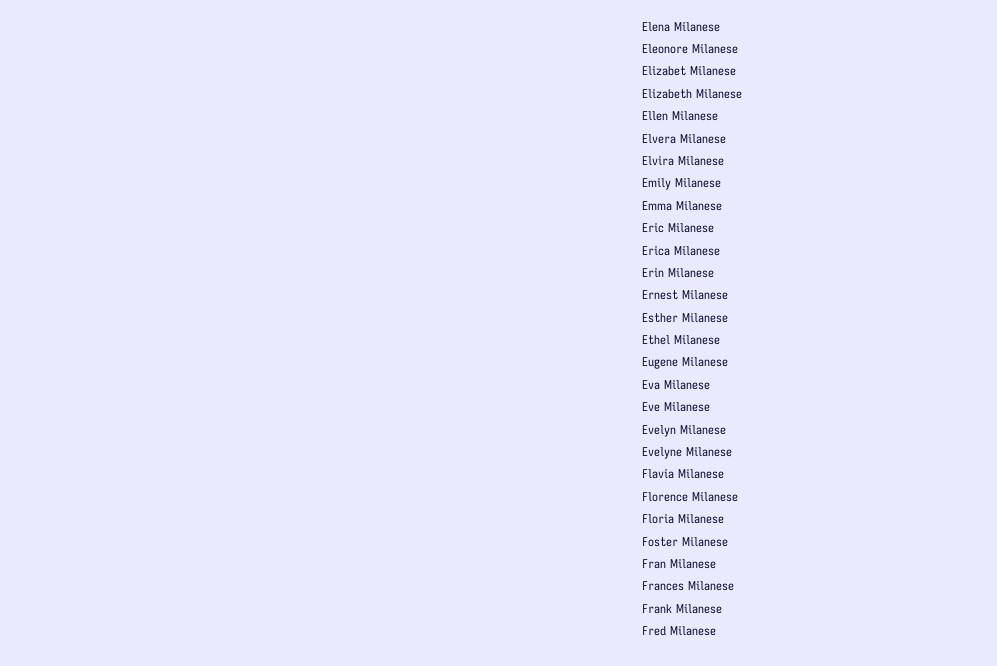Elena Milanese
Eleonore Milanese
Elizabet Milanese
Elizabeth Milanese
Ellen Milanese
Elvera Milanese
Elvira Milanese
Emily Milanese
Emma Milanese
Eric Milanese
Erica Milanese
Erin Milanese
Ernest Milanese
Esther Milanese
Ethel Milanese
Eugene Milanese
Eva Milanese
Eve Milanese
Evelyn Milanese
Evelyne Milanese
Flavia Milanese
Florence Milanese
Floria Milanese
Foster Milanese
Fran Milanese
Frances Milanese
Frank Milanese
Fred Milanese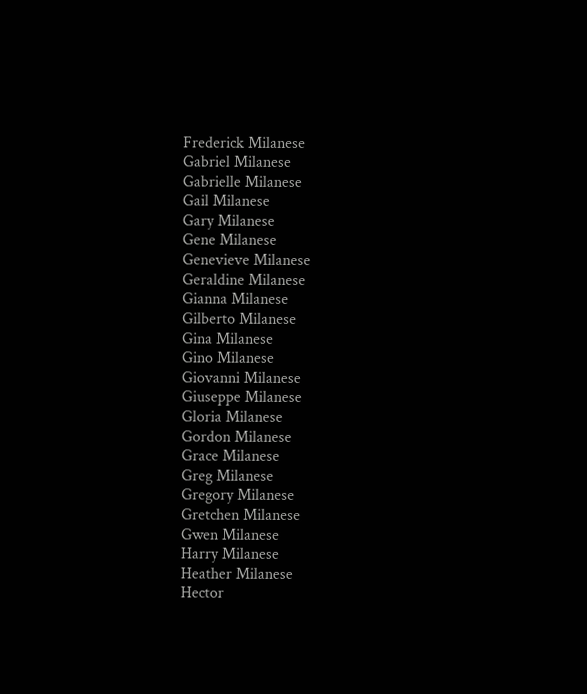Frederick Milanese
Gabriel Milanese
Gabrielle Milanese
Gail Milanese
Gary Milanese
Gene Milanese
Genevieve Milanese
Geraldine Milanese
Gianna Milanese
Gilberto Milanese
Gina Milanese
Gino Milanese
Giovanni Milanese
Giuseppe Milanese
Gloria Milanese
Gordon Milanese
Grace Milanese
Greg Milanese
Gregory Milanese
Gretchen Milanese
Gwen Milanese
Harry Milanese
Heather Milanese
Hector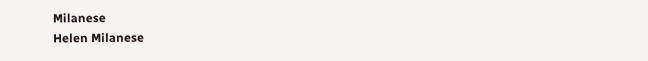Milanese
Helen Milanese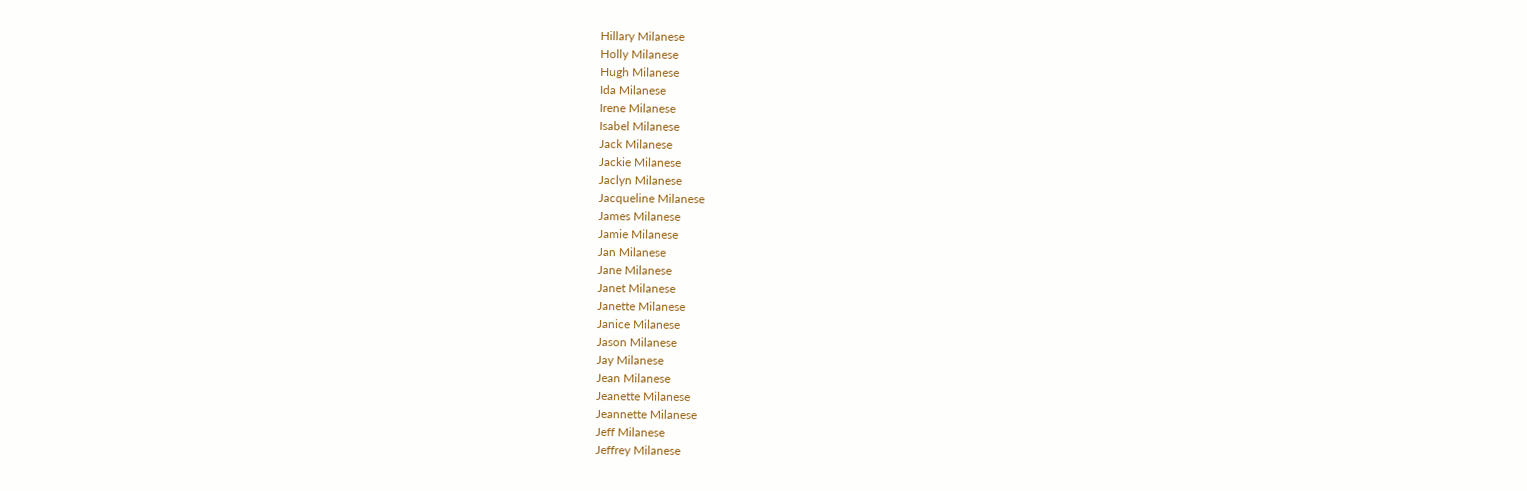Hillary Milanese
Holly Milanese
Hugh Milanese
Ida Milanese
Irene Milanese
Isabel Milanese
Jack Milanese
Jackie Milanese
Jaclyn Milanese
Jacqueline Milanese
James Milanese
Jamie Milanese
Jan Milanese
Jane Milanese
Janet Milanese
Janette Milanese
Janice Milanese
Jason Milanese
Jay Milanese
Jean Milanese
Jeanette Milanese
Jeannette Milanese
Jeff Milanese
Jeffrey Milanese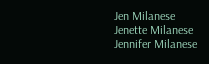Jen Milanese
Jenette Milanese
Jennifer Milanese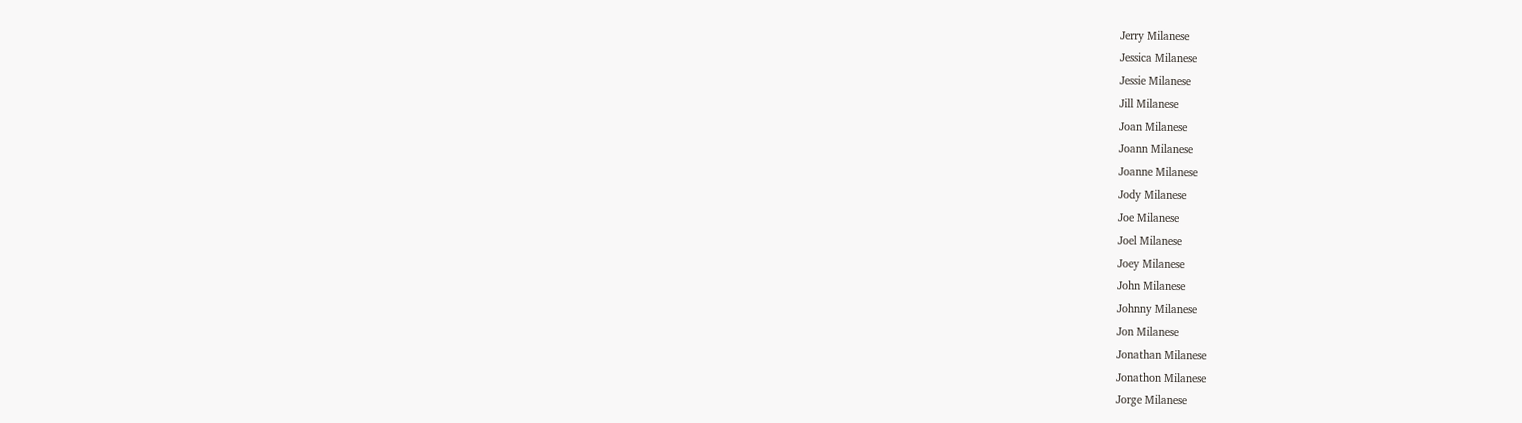Jerry Milanese
Jessica Milanese
Jessie Milanese
Jill Milanese
Joan Milanese
Joann Milanese
Joanne Milanese
Jody Milanese
Joe Milanese
Joel Milanese
Joey Milanese
John Milanese
Johnny Milanese
Jon Milanese
Jonathan Milanese
Jonathon Milanese
Jorge Milanese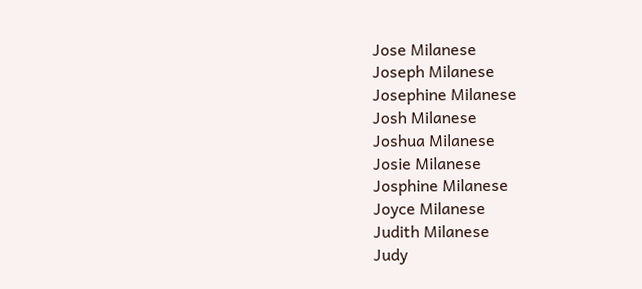Jose Milanese
Joseph Milanese
Josephine Milanese
Josh Milanese
Joshua Milanese
Josie Milanese
Josphine Milanese
Joyce Milanese
Judith Milanese
Judy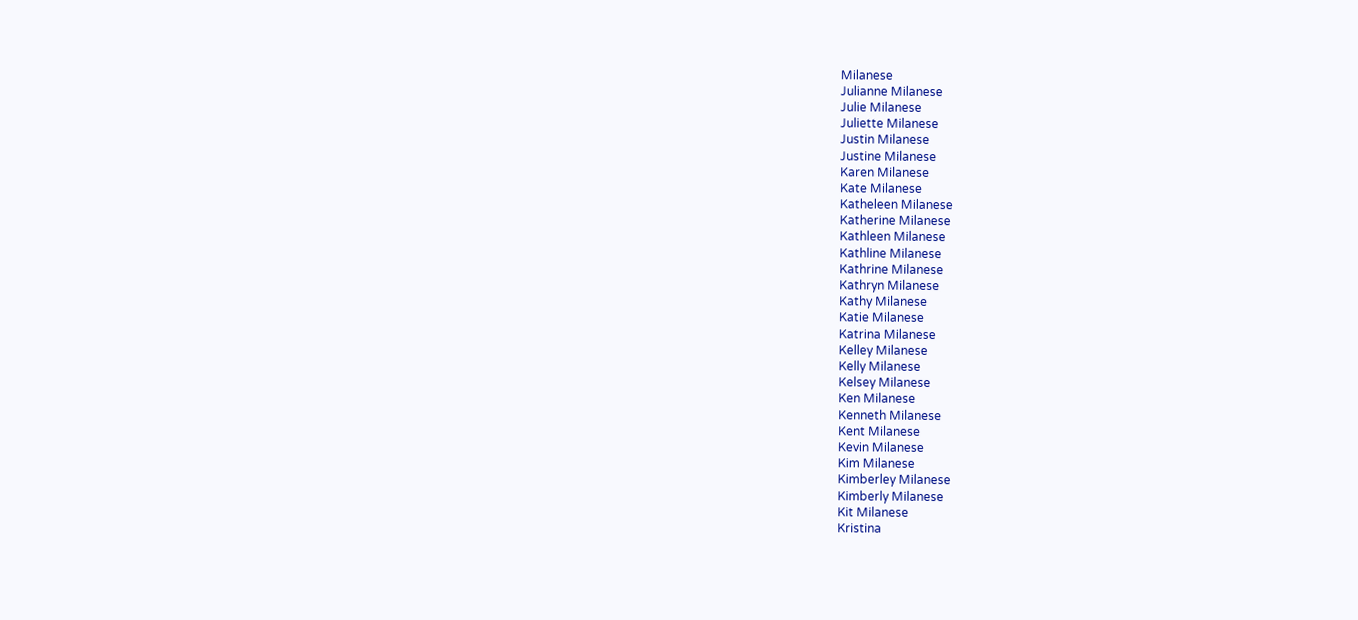Milanese
Julianne Milanese
Julie Milanese
Juliette Milanese
Justin Milanese
Justine Milanese
Karen Milanese
Kate Milanese
Katheleen Milanese
Katherine Milanese
Kathleen Milanese
Kathline Milanese
Kathrine Milanese
Kathryn Milanese
Kathy Milanese
Katie Milanese
Katrina Milanese
Kelley Milanese
Kelly Milanese
Kelsey Milanese
Ken Milanese
Kenneth Milanese
Kent Milanese
Kevin Milanese
Kim Milanese
Kimberley Milanese
Kimberly Milanese
Kit Milanese
Kristina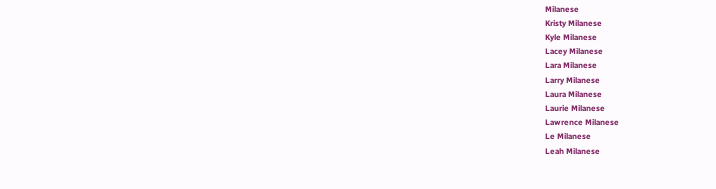Milanese
Kristy Milanese
Kyle Milanese
Lacey Milanese
Lara Milanese
Larry Milanese
Laura Milanese
Laurie Milanese
Lawrence Milanese
Le Milanese
Leah Milanese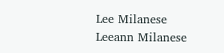Lee Milanese
Leeann Milanese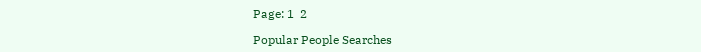Page: 1  2

Popular People Searches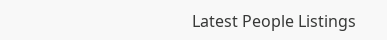Latest People Listings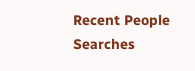Recent People Searches